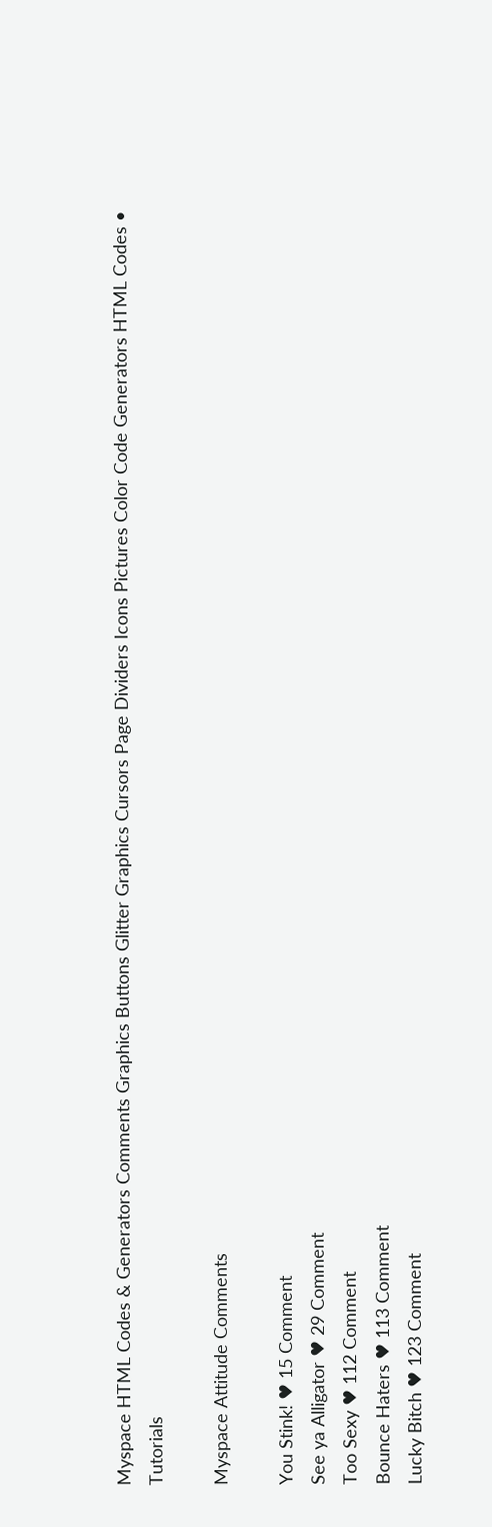Myspace HTML Codes & Generators Comments Graphics Buttons Glitter Graphics Cursors Page Dividers Icons Pictures Color Code Generators HTML Codes • Tutorials

Myspace Attitude Comments

You Stink! ♥ 15 Comment
See ya Alligator ♥ 29 Comment
Too Sexy ♥ 112 Comment
Bounce Haters ♥ 113 Comment
Lucky Bitch ♥ 123 Comment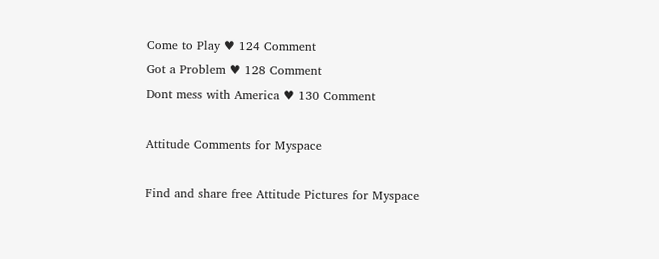Come to Play ♥ 124 Comment
Got a Problem ♥ 128 Comment
Dont mess with America ♥ 130 Comment

Attitude Comments for Myspace

Find and share free Attitude Pictures for Myspace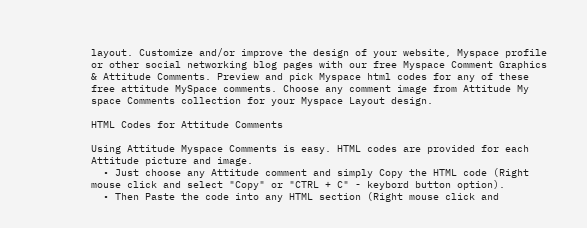layout. Customize and/or improve the design of your website, Myspace profile or other social networking blog pages with our free Myspace Comment Graphics & Attitude Comments. Preview and pick Myspace html codes for any of these free attitude MySpace comments. Choose any comment image from Attitude My space Comments collection for your Myspace Layout design.

HTML Codes for Attitude Comments

Using Attitude Myspace Comments is easy. HTML codes are provided for each Attitude picture and image.
  • Just choose any Attitude comment and simply Copy the HTML code (Right mouse click and select "Copy" or "CTRL + C" - keybord button option).
  • Then Paste the code into any HTML section (Right mouse click and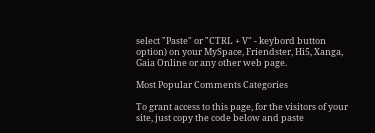select "Paste" or "CTRL + V" - keybord button option) on your MySpace, Friendster, Hi5, Xanga, Gaia Online or any other web page.

Most Popular Comments Categories

To grant access to this page, for the visitors of your site, just copy the code below and paste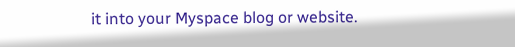it into your Myspace blog or website.